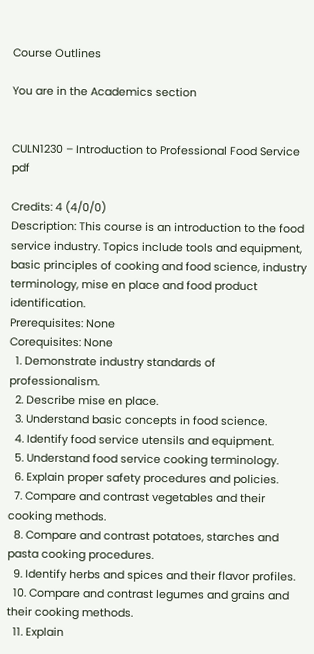Course Outlines

You are in the Academics section


CULN1230 – Introduction to Professional Food Service pdf

Credits: 4 (4/0/0)
Description: This course is an introduction to the food service industry. Topics include tools and equipment, basic principles of cooking and food science, industry terminology, mise en place and food product identification.
Prerequisites: None
Corequisites: None
  1. Demonstrate industry standards of professionalism.
  2. Describe mise en place.
  3. Understand basic concepts in food science.
  4. Identify food service utensils and equipment.
  5. Understand food service cooking terminology.
  6. Explain proper safety procedures and policies.
  7. Compare and contrast vegetables and their cooking methods.
  8. Compare and contrast potatoes, starches and pasta cooking procedures.
  9. Identify herbs and spices and their flavor profiles.
  10. Compare and contrast legumes and grains and their cooking methods.
  11. Explain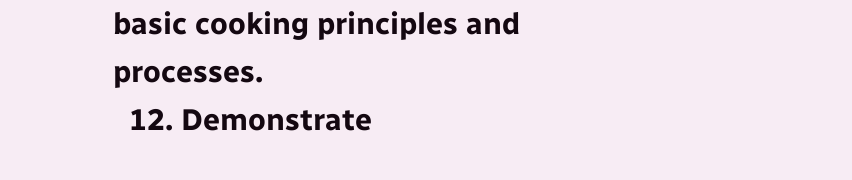basic cooking principles and processes.
  12. Demonstrate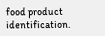food product identification.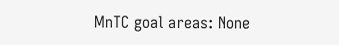MnTC goal areas: None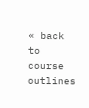« back to course outlines